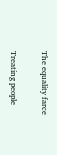The equality farce

Treating people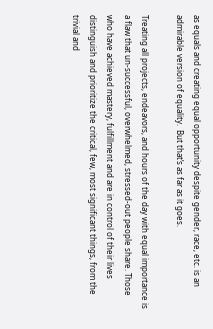as equals and creating equal opportunity despite gender, race, etc. is an admirable version of equality.  But that’s as far as it goes.

Treating all projects, endeavors, and hours of the day with equal importance is a flaw that un-successful, overwhelmed, stressed-out people share. Those who have achieved mastery, fulfillment and are in control of their lives distinguish and prioritize the critical, few, most significant things, from the trivial and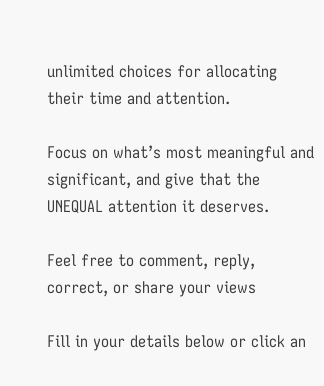unlimited choices for allocating their time and attention.

Focus on what’s most meaningful and significant, and give that the UNEQUAL attention it deserves.

Feel free to comment, reply, correct, or share your views

Fill in your details below or click an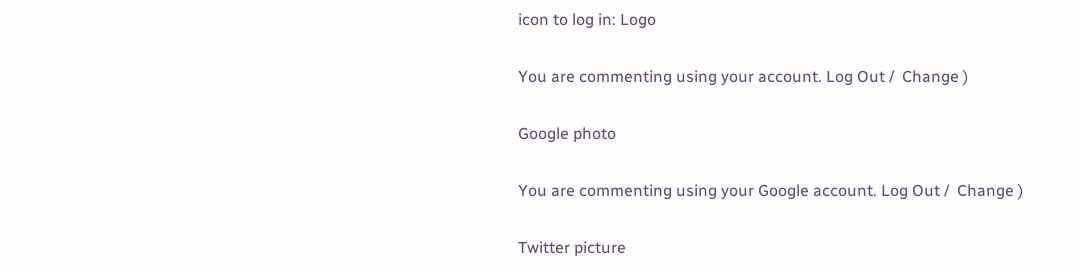icon to log in: Logo

You are commenting using your account. Log Out /  Change )

Google photo

You are commenting using your Google account. Log Out /  Change )

Twitter picture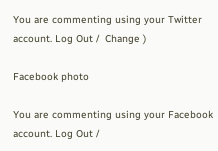You are commenting using your Twitter account. Log Out /  Change )

Facebook photo

You are commenting using your Facebook account. Log Out /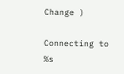Change )

Connecting to %s